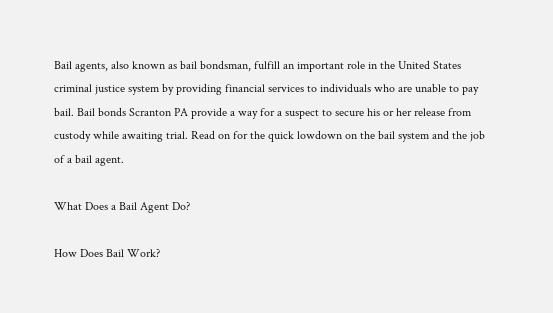Bail agents, also known as bail bondsman, fulfill an important role in the United States criminal justice system by providing financial services to individuals who are unable to pay bail. Bail bonds Scranton PA provide a way for a suspect to secure his or her release from custody while awaiting trial. Read on for the quick lowdown on the bail system and the job of a bail agent.

What Does a Bail Agent Do?

How Does Bail Work?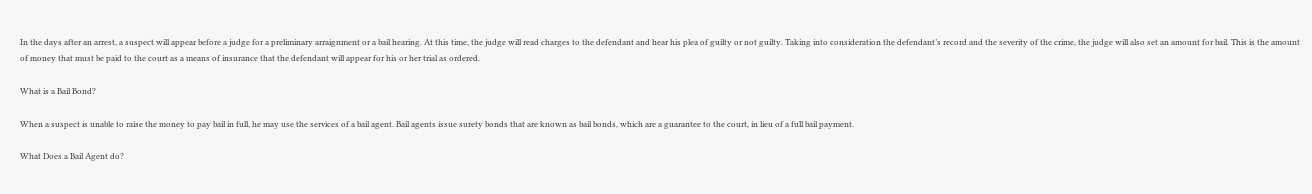In the days after an arrest, a suspect will appear before a judge for a preliminary arraignment or a bail hearing. At this time, the judge will read charges to the defendant and hear his plea of guilty or not guilty. Taking into consideration the defendant’s record and the severity of the crime, the judge will also set an amount for bail. This is the amount of money that must be paid to the court as a means of insurance that the defendant will appear for his or her trial as ordered.

What is a Bail Bond?

When a suspect is unable to raise the money to pay bail in full, he may use the services of a bail agent. Bail agents issue surety bonds that are known as bail bonds, which are a guarantee to the court, in lieu of a full bail payment.

What Does a Bail Agent do?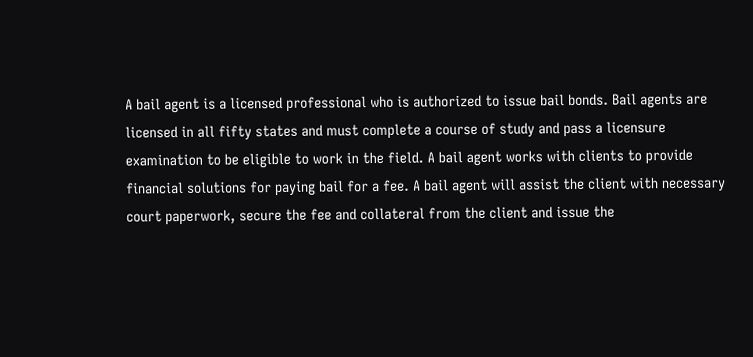A bail agent is a licensed professional who is authorized to issue bail bonds. Bail agents are licensed in all fifty states and must complete a course of study and pass a licensure examination to be eligible to work in the field. A bail agent works with clients to provide financial solutions for paying bail for a fee. A bail agent will assist the client with necessary court paperwork, secure the fee and collateral from the client and issue the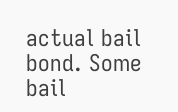actual bail bond. Some bail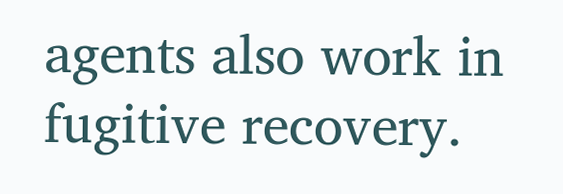agents also work in fugitive recovery.